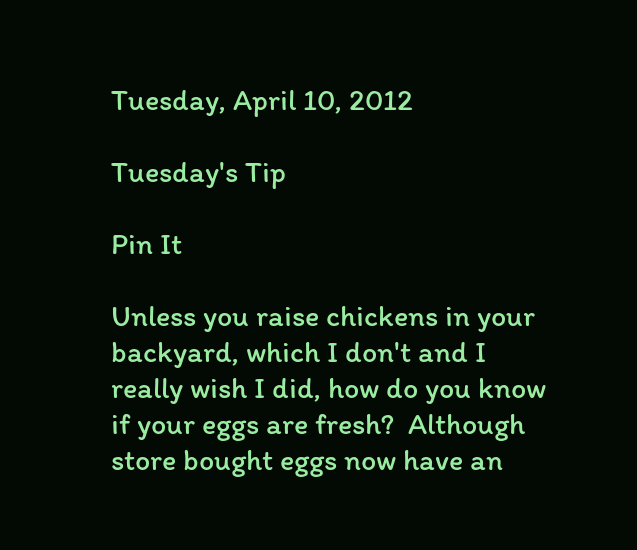Tuesday, April 10, 2012

Tuesday's Tip

Pin It

Unless you raise chickens in your backyard, which I don't and I really wish I did, how do you know if your eggs are fresh?  Although store bought eggs now have an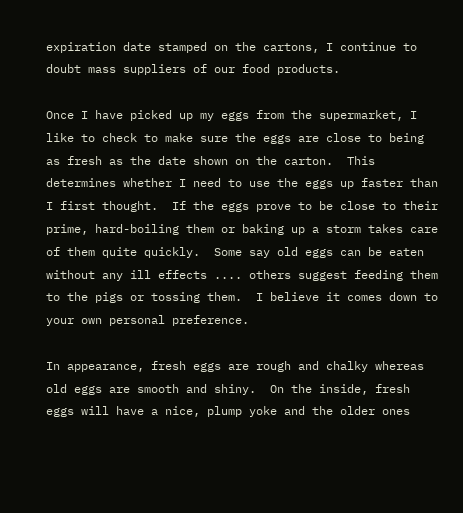expiration date stamped on the cartons, I continue to doubt mass suppliers of our food products.

Once I have picked up my eggs from the supermarket, I like to check to make sure the eggs are close to being as fresh as the date shown on the carton.  This determines whether I need to use the eggs up faster than I first thought.  If the eggs prove to be close to their prime, hard-boiling them or baking up a storm takes care of them quite quickly.  Some say old eggs can be eaten without any ill effects .... others suggest feeding them to the pigs or tossing them.  I believe it comes down to your own personal preference.

In appearance, fresh eggs are rough and chalky whereas old eggs are smooth and shiny.  On the inside, fresh eggs will have a nice, plump yoke and the older ones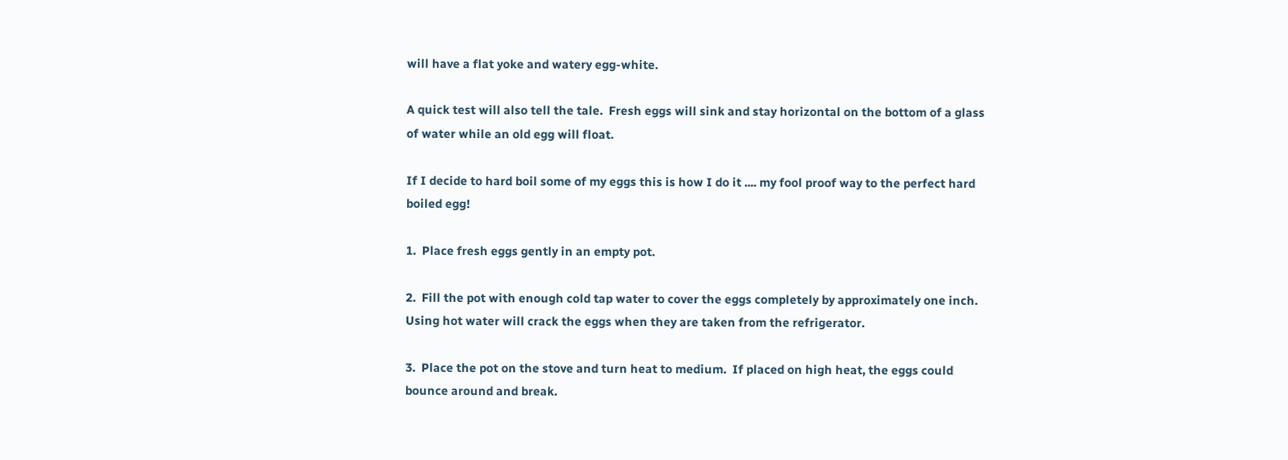will have a flat yoke and watery egg-white.

A quick test will also tell the tale.  Fresh eggs will sink and stay horizontal on the bottom of a glass of water while an old egg will float.

If I decide to hard boil some of my eggs this is how I do it .... my fool proof way to the perfect hard boiled egg!

1.  Place fresh eggs gently in an empty pot.

2.  Fill the pot with enough cold tap water to cover the eggs completely by approximately one inch.  Using hot water will crack the eggs when they are taken from the refrigerator.

3.  Place the pot on the stove and turn heat to medium.  If placed on high heat, the eggs could bounce around and break.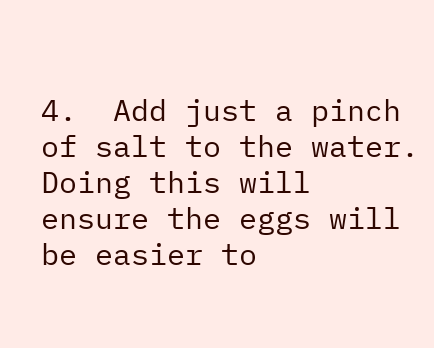4.  Add just a pinch of salt to the water.  Doing this will ensure the eggs will be easier to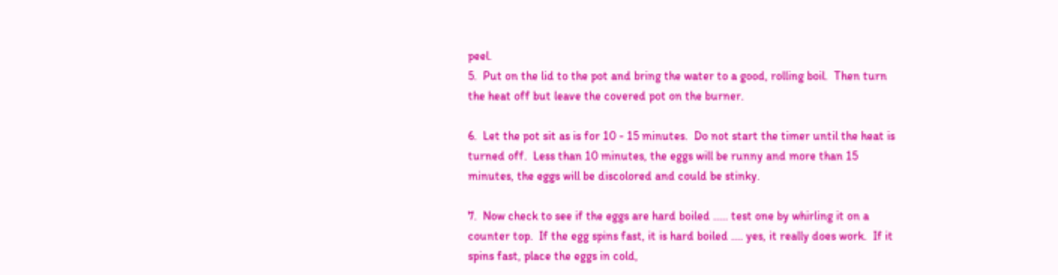peel.
5.  Put on the lid to the pot and bring the water to a good, rolling boil.  Then turn the heat off but leave the covered pot on the burner.

6.  Let the pot sit as is for 10 - 15 minutes.  Do not start the timer until the heat is turned off.  Less than 10 minutes, the eggs will be runny and more than 15 minutes, the eggs will be discolored and could be stinky.

7.  Now check to see if the eggs are hard boiled ..... test one by whirling it on a counter top.  If the egg spins fast, it is hard boiled .... yes, it really does work.  If it spins fast, place the eggs in cold,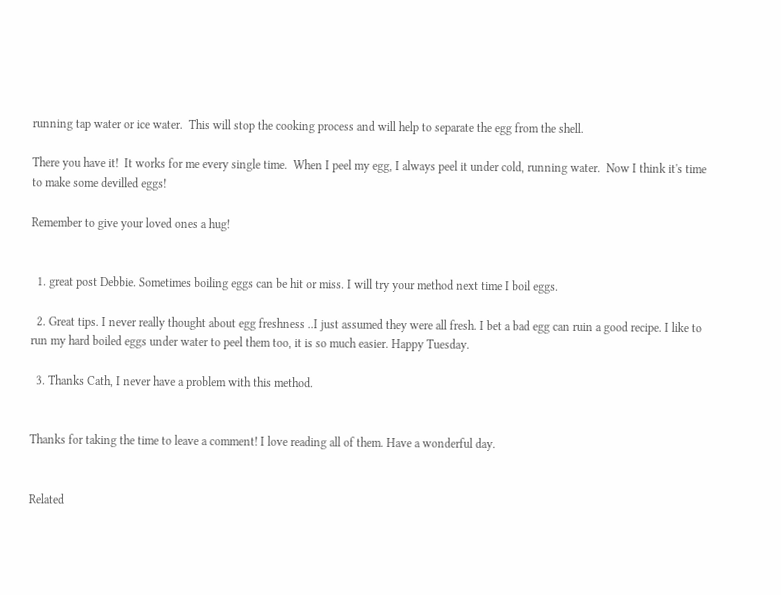running tap water or ice water.  This will stop the cooking process and will help to separate the egg from the shell.

There you have it!  It works for me every single time.  When I peel my egg, I always peel it under cold, running water.  Now I think it's time to make some devilled eggs!

Remember to give your loved ones a hug!


  1. great post Debbie. Sometimes boiling eggs can be hit or miss. I will try your method next time I boil eggs.

  2. Great tips. I never really thought about egg freshness ..I just assumed they were all fresh. I bet a bad egg can ruin a good recipe. I like to run my hard boiled eggs under water to peel them too, it is so much easier. Happy Tuesday.

  3. Thanks Cath, I never have a problem with this method.


Thanks for taking the time to leave a comment! I love reading all of them. Have a wonderful day.


Related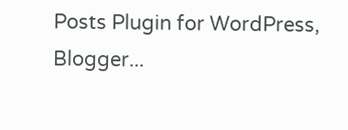Posts Plugin for WordPress, Blogger...